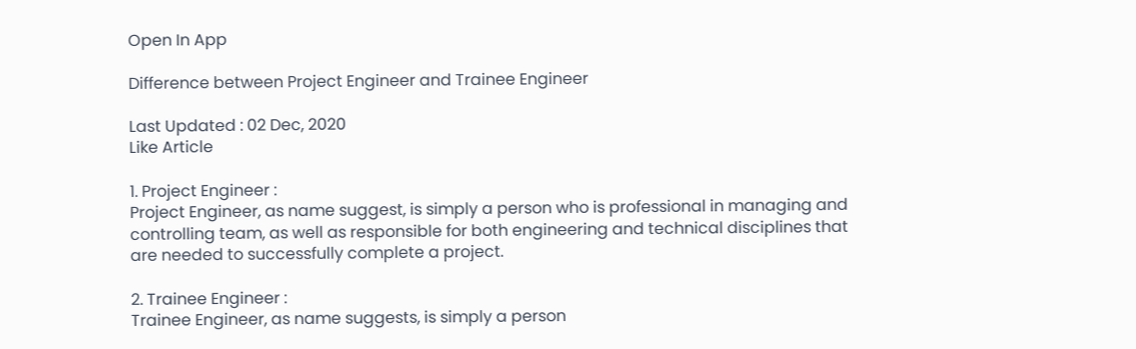Open In App

Difference between Project Engineer and Trainee Engineer

Last Updated : 02 Dec, 2020
Like Article

1. Project Engineer :
Project Engineer, as name suggest, is simply a person who is professional in managing and controlling team, as well as responsible for both engineering and technical disciplines that are needed to successfully complete a project.

2. Trainee Engineer :
Trainee Engineer, as name suggests, is simply a person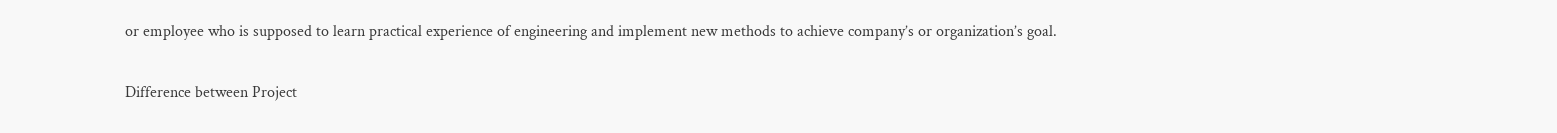or employee who is supposed to learn practical experience of engineering and implement new methods to achieve company’s or organization’s goal.

Difference between Project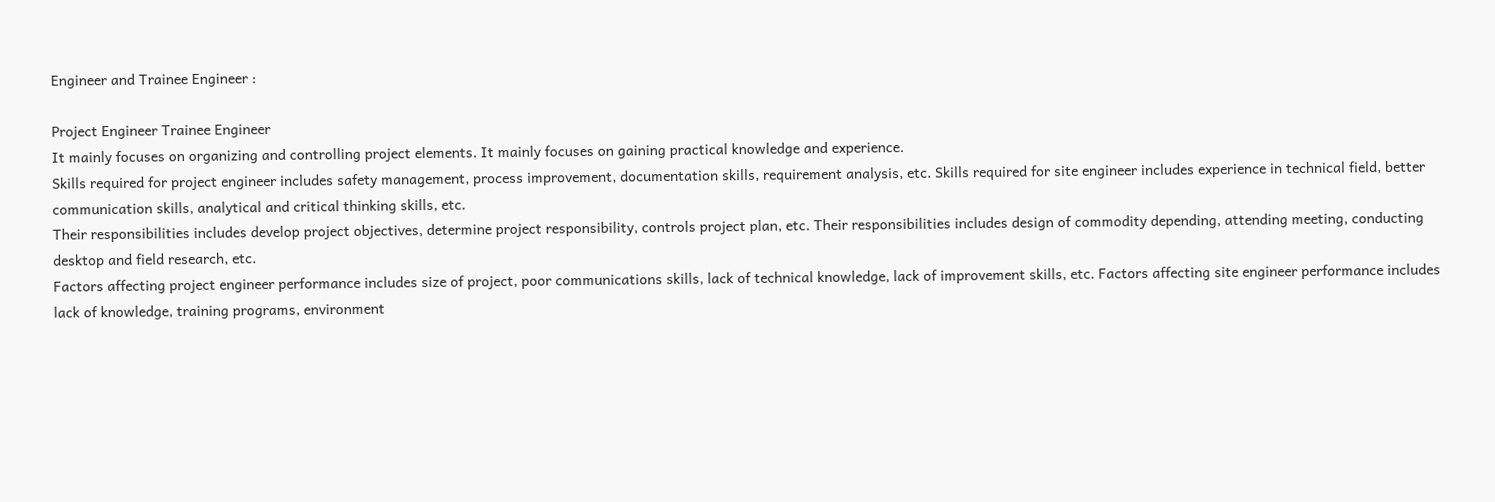Engineer and Trainee Engineer :

Project Engineer Trainee Engineer
It mainly focuses on organizing and controlling project elements. It mainly focuses on gaining practical knowledge and experience.
Skills required for project engineer includes safety management, process improvement, documentation skills, requirement analysis, etc. Skills required for site engineer includes experience in technical field, better communication skills, analytical and critical thinking skills, etc.
Their responsibilities includes develop project objectives, determine project responsibility, controls project plan, etc. Their responsibilities includes design of commodity depending, attending meeting, conducting desktop and field research, etc.
Factors affecting project engineer performance includes size of project, poor communications skills, lack of technical knowledge, lack of improvement skills, etc. Factors affecting site engineer performance includes lack of knowledge, training programs, environment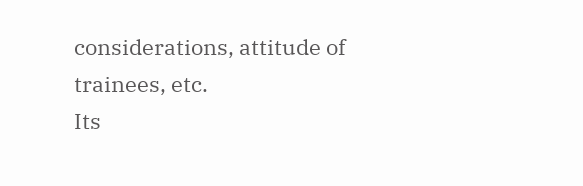considerations, attitude of trainees, etc.
Its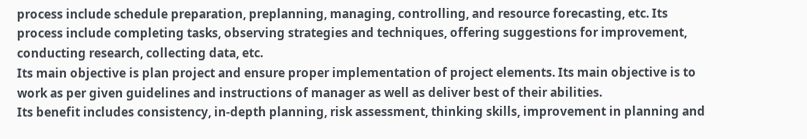process include schedule preparation, preplanning, managing, controlling, and resource forecasting, etc. Its process include completing tasks, observing strategies and techniques, offering suggestions for improvement, conducting research, collecting data, etc.
Its main objective is plan project and ensure proper implementation of project elements. Its main objective is to work as per given guidelines and instructions of manager as well as deliver best of their abilities.
Its benefit includes consistency, in-depth planning, risk assessment, thinking skills, improvement in planning and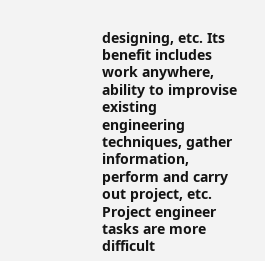designing, etc. Its benefit includes work anywhere, ability to improvise existing engineering techniques, gather information, perform and carry out project, etc.
Project engineer tasks are more difficult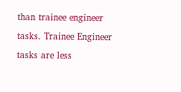than trainee engineer tasks. Trainee Engineer tasks are less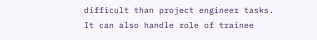difficult than project engineer tasks.
It can also handle role of trainee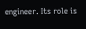engineer. Its role is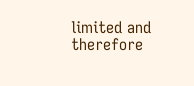limited and therefore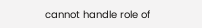cannot handle role of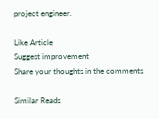project engineer.

Like Article
Suggest improvement
Share your thoughts in the comments

Similar Reads